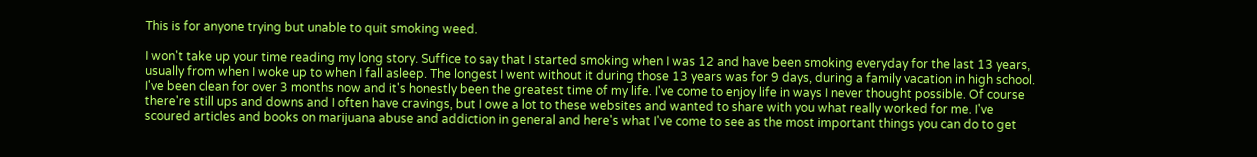This is for anyone trying but unable to quit smoking weed.

I won't take up your time reading my long story. Suffice to say that I started smoking when I was 12 and have been smoking everyday for the last 13 years, usually from when I woke up to when I fall asleep. The longest I went without it during those 13 years was for 9 days, during a family vacation in high school. I've been clean for over 3 months now and it's honestly been the greatest time of my life. I've come to enjoy life in ways I never thought possible. Of course there're still ups and downs and I often have cravings, but I owe a lot to these websites and wanted to share with you what really worked for me. I've scoured articles and books on marijuana abuse and addiction in general and here's what I've come to see as the most important things you can do to get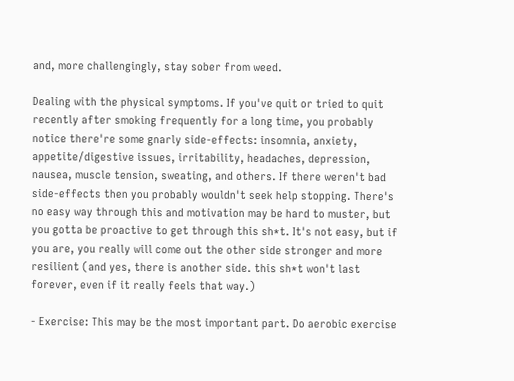and, more challengingly, stay sober from weed.

Dealing with the physical symptoms. If you've quit or tried to quit recently after smoking frequently for a long time, you probably notice there're some gnarly side-effects: insomnia, anxiety, appetite/digestive issues, irritability, headaches, depression, nausea, muscle tension, sweating, and others. If there weren't bad side-effects then you probably wouldn't seek help stopping. There's no easy way through this and motivation may be hard to muster, but you gotta be proactive to get through this sh*t. It's not easy, but if you are, you really will come out the other side stronger and more resilient (and yes, there is another side. this sh*t won't last forever, even if it really feels that way.)

- Exercise: This may be the most important part. Do aerobic exercise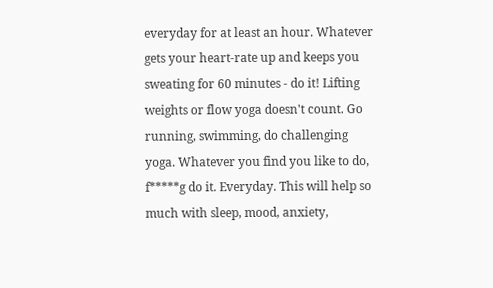everyday for at least an hour. Whatever gets your heart-rate up and keeps you sweating for 60 minutes - do it! Lifting weights or flow yoga doesn't count. Go running, swimming, do challenging yoga. Whatever you find you like to do, f*****g do it. Everyday. This will help so much with sleep, mood, anxiety,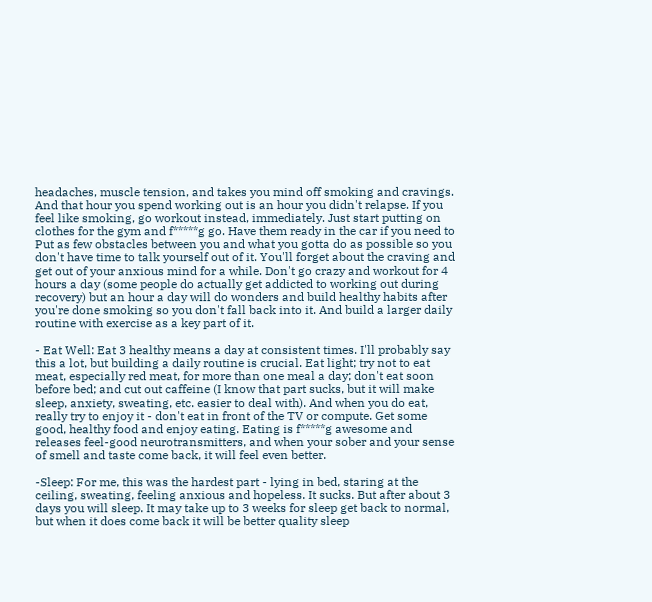headaches, muscle tension, and takes you mind off smoking and cravings. And that hour you spend working out is an hour you didn't relapse. If you feel like smoking, go workout instead, immediately. Just start putting on clothes for the gym and f*****g go. Have them ready in the car if you need to Put as few obstacles between you and what you gotta do as possible so you don't have time to talk yourself out of it. You'll forget about the craving and get out of your anxious mind for a while. Don't go crazy and workout for 4 hours a day (some people do actually get addicted to working out during recovery) but an hour a day will do wonders and build healthy habits after you're done smoking so you don't fall back into it. And build a larger daily routine with exercise as a key part of it.

- Eat Well: Eat 3 healthy means a day at consistent times. I'll probably say this a lot, but building a daily routine is crucial. Eat light; try not to eat meat, especially red meat, for more than one meal a day; don't eat soon before bed; and cut out caffeine (I know that part sucks, but it will make sleep, anxiety, sweating, etc. easier to deal with). And when you do eat, really try to enjoy it - don't eat in front of the TV or compute. Get some good, healthy food and enjoy eating. Eating is f*****g awesome and releases feel-good neurotransmitters, and when your sober and your sense of smell and taste come back, it will feel even better.

-Sleep: For me, this was the hardest part - lying in bed, staring at the ceiling, sweating, feeling anxious and hopeless. It sucks. But after about 3 days you will sleep. It may take up to 3 weeks for sleep get back to normal, but when it does come back it will be better quality sleep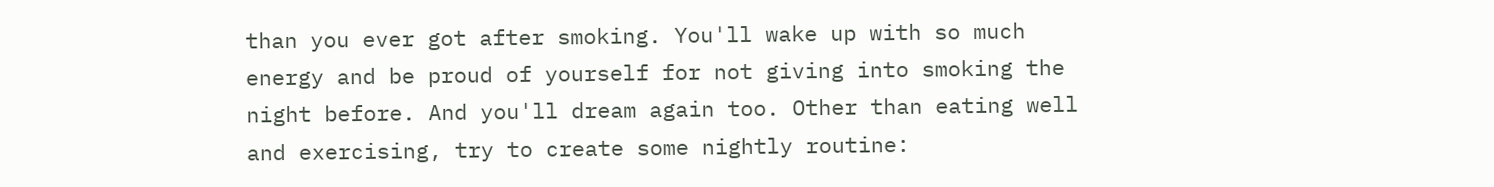than you ever got after smoking. You'll wake up with so much energy and be proud of yourself for not giving into smoking the night before. And you'll dream again too. Other than eating well and exercising, try to create some nightly routine: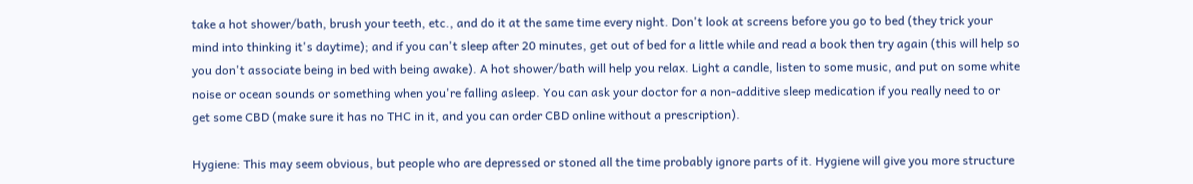take a hot shower/bath, brush your teeth, etc., and do it at the same time every night. Don't look at screens before you go to bed (they trick your mind into thinking it's daytime); and if you can't sleep after 20 minutes, get out of bed for a little while and read a book then try again (this will help so you don't associate being in bed with being awake). A hot shower/bath will help you relax. Light a candle, listen to some music, and put on some white noise or ocean sounds or something when you're falling asleep. You can ask your doctor for a non-additive sleep medication if you really need to or get some CBD (make sure it has no THC in it, and you can order CBD online without a prescription).

Hygiene: This may seem obvious, but people who are depressed or stoned all the time probably ignore parts of it. Hygiene will give you more structure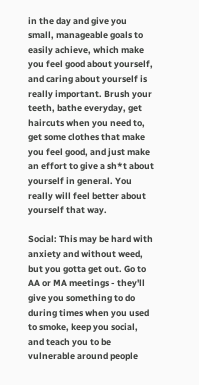in the day and give you small, manageable goals to easily achieve, which make you feel good about yourself, and caring about yourself is really important. Brush your teeth, bathe everyday, get haircuts when you need to, get some clothes that make you feel good, and just make an effort to give a sh*t about yourself in general. You really will feel better about yourself that way.

Social: This may be hard with anxiety and without weed, but you gotta get out. Go to AA or MA meetings - they'll give you something to do during times when you used to smoke, keep you social, and teach you to be vulnerable around people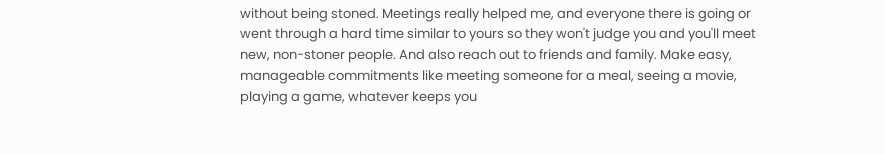without being stoned. Meetings really helped me, and everyone there is going or went through a hard time similar to yours so they won't judge you and you'll meet new, non-stoner people. And also reach out to friends and family. Make easy, manageable commitments like meeting someone for a meal, seeing a movie, playing a game, whatever keeps you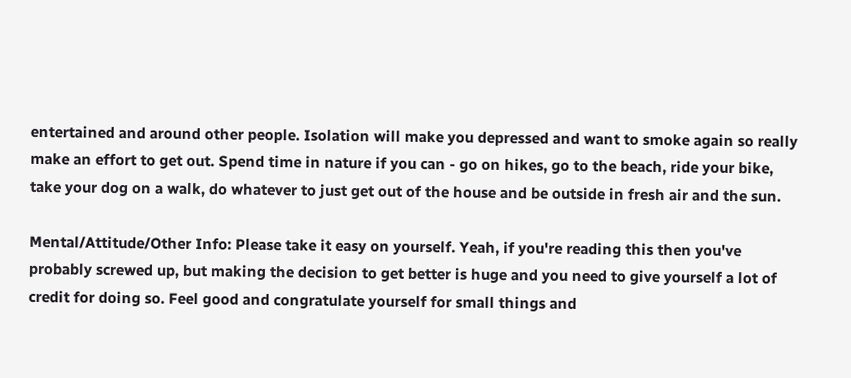entertained and around other people. Isolation will make you depressed and want to smoke again so really make an effort to get out. Spend time in nature if you can - go on hikes, go to the beach, ride your bike, take your dog on a walk, do whatever to just get out of the house and be outside in fresh air and the sun.

Mental/Attitude/Other Info: Please take it easy on yourself. Yeah, if you're reading this then you've probably screwed up, but making the decision to get better is huge and you need to give yourself a lot of credit for doing so. Feel good and congratulate yourself for small things and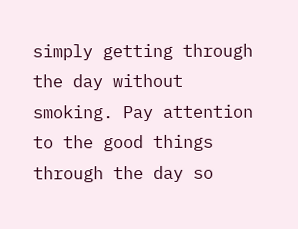simply getting through the day without smoking. Pay attention to the good things through the day so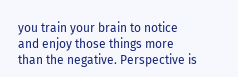you train your brain to notice and enjoy those things more than the negative. Perspective is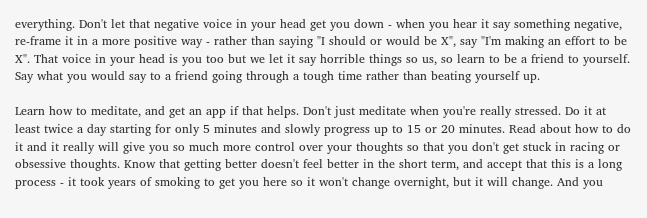everything. Don't let that negative voice in your head get you down - when you hear it say something negative, re-frame it in a more positive way - rather than saying "I should or would be X", say "I'm making an effort to be X". That voice in your head is you too but we let it say horrible things so us, so learn to be a friend to yourself. Say what you would say to a friend going through a tough time rather than beating yourself up.

Learn how to meditate, and get an app if that helps. Don't just meditate when you're really stressed. Do it at least twice a day starting for only 5 minutes and slowly progress up to 15 or 20 minutes. Read about how to do it and it really will give you so much more control over your thoughts so that you don't get stuck in racing or obsessive thoughts. Know that getting better doesn't feel better in the short term, and accept that this is a long process - it took years of smoking to get you here so it won't change overnight, but it will change. And you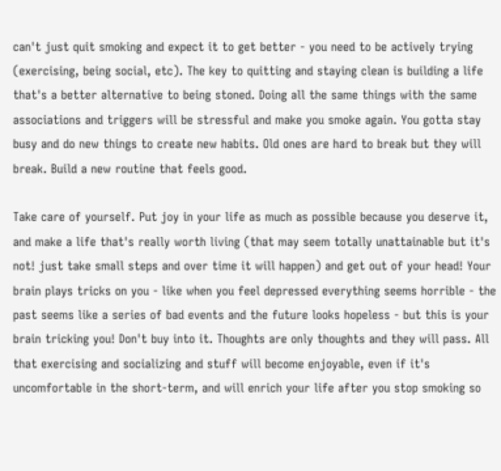can't just quit smoking and expect it to get better - you need to be actively trying (exercising, being social, etc). The key to quitting and staying clean is building a life that's a better alternative to being stoned. Doing all the same things with the same associations and triggers will be stressful and make you smoke again. You gotta stay busy and do new things to create new habits. Old ones are hard to break but they will break. Build a new routine that feels good.

Take care of yourself. Put joy in your life as much as possible because you deserve it, and make a life that's really worth living (that may seem totally unattainable but it's not! just take small steps and over time it will happen) and get out of your head! Your brain plays tricks on you - like when you feel depressed everything seems horrible - the past seems like a series of bad events and the future looks hopeless - but this is your brain tricking you! Don't buy into it. Thoughts are only thoughts and they will pass. All that exercising and socializing and stuff will become enjoyable, even if it's uncomfortable in the short-term, and will enrich your life after you stop smoking so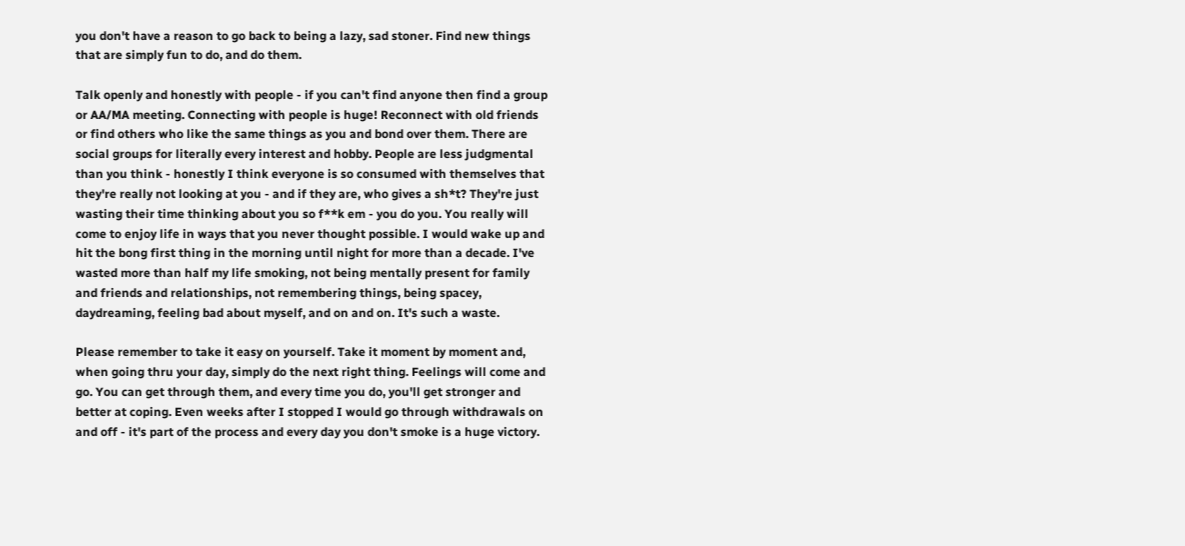you don't have a reason to go back to being a lazy, sad stoner. Find new things that are simply fun to do, and do them.

Talk openly and honestly with people - if you can't find anyone then find a group or AA/MA meeting. Connecting with people is huge! Reconnect with old friends or find others who like the same things as you and bond over them. There are social groups for literally every interest and hobby. People are less judgmental than you think - honestly I think everyone is so consumed with themselves that they're really not looking at you - and if they are, who gives a sh*t? They're just wasting their time thinking about you so f**k em - you do you. You really will come to enjoy life in ways that you never thought possible. I would wake up and hit the bong first thing in the morning until night for more than a decade. I've wasted more than half my life smoking, not being mentally present for family and friends and relationships, not remembering things, being spacey, daydreaming, feeling bad about myself, and on and on. It's such a waste.

Please remember to take it easy on yourself. Take it moment by moment and, when going thru your day, simply do the next right thing. Feelings will come and go. You can get through them, and every time you do, you'll get stronger and better at coping. Even weeks after I stopped I would go through withdrawals on and off - it's part of the process and every day you don't smoke is a huge victory.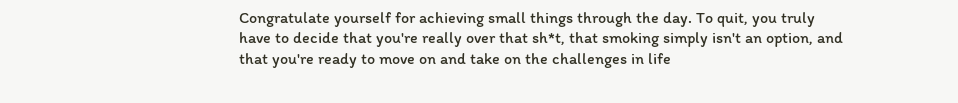Congratulate yourself for achieving small things through the day. To quit, you truly have to decide that you're really over that sh*t, that smoking simply isn't an option, and that you're ready to move on and take on the challenges in life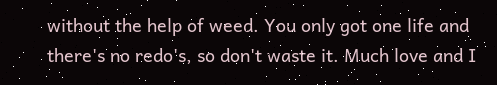without the help of weed. You only got one life and there's no redo's, so don't waste it. Much love and I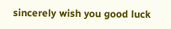sincerely wish you good luck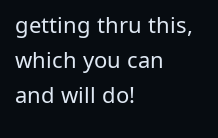getting thru this, which you can and will do!